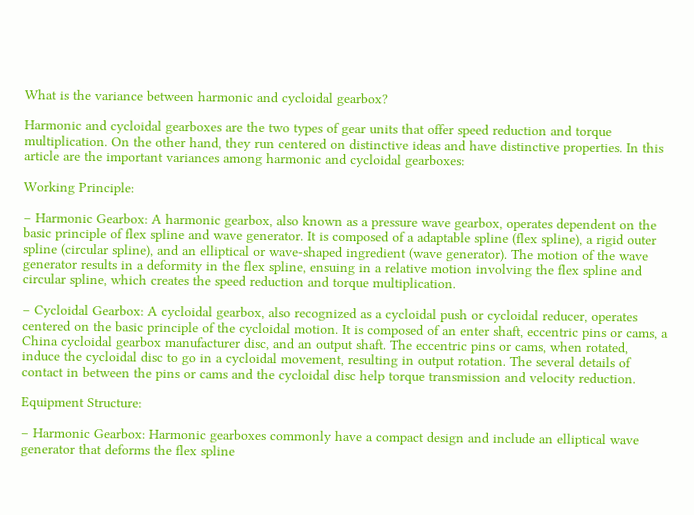What is the variance between harmonic and cycloidal gearbox?

Harmonic and cycloidal gearboxes are the two types of gear units that offer speed reduction and torque multiplication. On the other hand, they run centered on distinctive ideas and have distinctive properties. In this article are the important variances among harmonic and cycloidal gearboxes:

Working Principle:

– Harmonic Gearbox: A harmonic gearbox, also known as a pressure wave gearbox, operates dependent on the basic principle of flex spline and wave generator. It is composed of a adaptable spline (flex spline), a rigid outer spline (circular spline), and an elliptical or wave-shaped ingredient (wave generator). The motion of the wave generator results in a deformity in the flex spline, ensuing in a relative motion involving the flex spline and circular spline, which creates the speed reduction and torque multiplication.

– Cycloidal Gearbox: A cycloidal gearbox, also recognized as a cycloidal push or cycloidal reducer, operates centered on the basic principle of the cycloidal motion. It is composed of an enter shaft, eccentric pins or cams, a China cycloidal gearbox manufacturer disc, and an output shaft. The eccentric pins or cams, when rotated, induce the cycloidal disc to go in a cycloidal movement, resulting in output rotation. The several details of contact in between the pins or cams and the cycloidal disc help torque transmission and velocity reduction.

Equipment Structure:

– Harmonic Gearbox: Harmonic gearboxes commonly have a compact design and include an elliptical wave generator that deforms the flex spline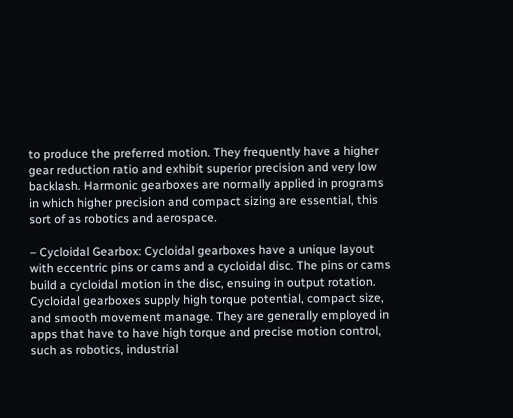to produce the preferred motion. They frequently have a higher gear reduction ratio and exhibit superior precision and very low backlash. Harmonic gearboxes are normally applied in programs in which higher precision and compact sizing are essential, this sort of as robotics and aerospace.

– Cycloidal Gearbox: Cycloidal gearboxes have a unique layout with eccentric pins or cams and a cycloidal disc. The pins or cams build a cycloidal motion in the disc, ensuing in output rotation. Cycloidal gearboxes supply high torque potential, compact size, and smooth movement manage. They are generally employed in apps that have to have high torque and precise motion control, such as robotics, industrial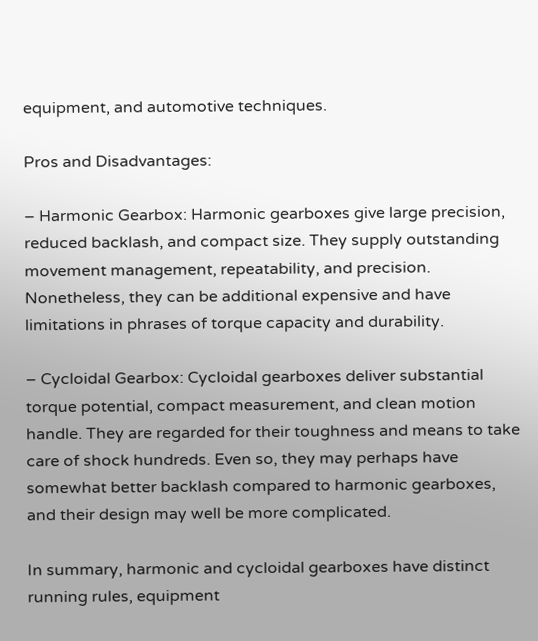equipment, and automotive techniques.

Pros and Disadvantages:

– Harmonic Gearbox: Harmonic gearboxes give large precision, reduced backlash, and compact size. They supply outstanding movement management, repeatability, and precision. Nonetheless, they can be additional expensive and have limitations in phrases of torque capacity and durability.

– Cycloidal Gearbox: Cycloidal gearboxes deliver substantial torque potential, compact measurement, and clean motion handle. They are regarded for their toughness and means to take care of shock hundreds. Even so, they may perhaps have somewhat better backlash compared to harmonic gearboxes, and their design may well be more complicated.

In summary, harmonic and cycloidal gearboxes have distinct running rules, equipment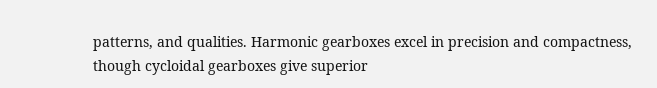patterns, and qualities. Harmonic gearboxes excel in precision and compactness, though cycloidal gearboxes give superior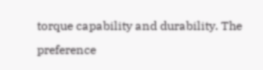torque capability and durability. The preference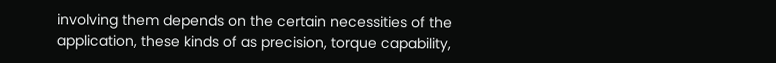involving them depends on the certain necessities of the application, these kinds of as precision, torque capability,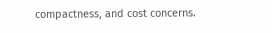compactness, and cost concerns.